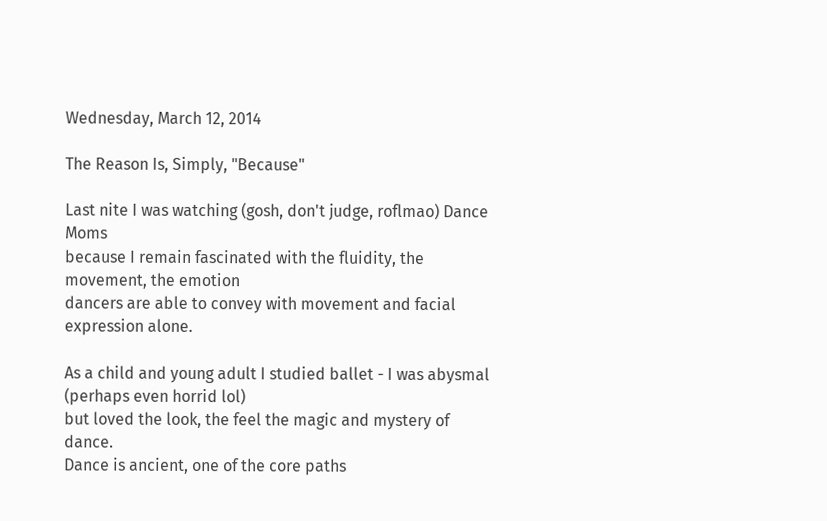Wednesday, March 12, 2014

The Reason Is, Simply, "Because"

Last nite I was watching (gosh, don't judge, roflmao) Dance Moms
because I remain fascinated with the fluidity, the movement, the emotion
dancers are able to convey with movement and facial expression alone.

As a child and young adult I studied ballet - I was abysmal (perhaps even horrid lol)
but loved the look, the feel the magic and mystery of dance.
Dance is ancient, one of the core paths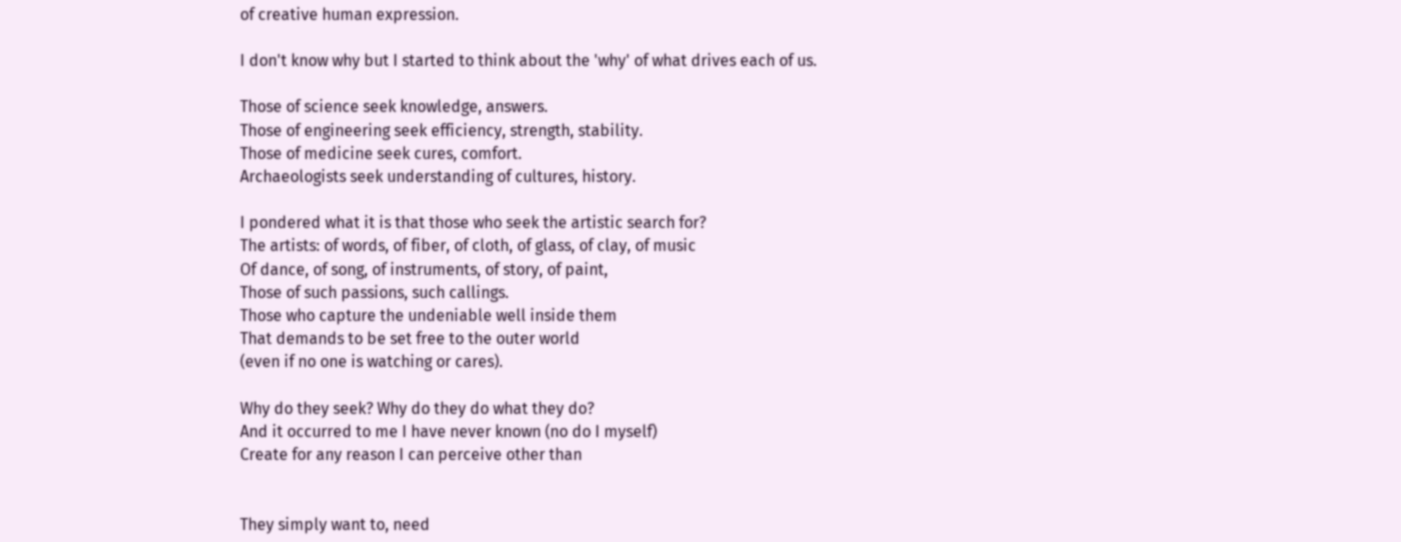of creative human expression.

I don't know why but I started to think about the 'why' of what drives each of us.

Those of science seek knowledge, answers.
Those of engineering seek efficiency, strength, stability.
Those of medicine seek cures, comfort.
Archaeologists seek understanding of cultures, history.

I pondered what it is that those who seek the artistic search for?
The artists: of words, of fiber, of cloth, of glass, of clay, of music
Of dance, of song, of instruments, of story, of paint,
Those of such passions, such callings.
Those who capture the undeniable well inside them
That demands to be set free to the outer world
(even if no one is watching or cares).

Why do they seek? Why do they do what they do?
And it occurred to me I have never known (no do I myself)
Create for any reason I can perceive other than


They simply want to, need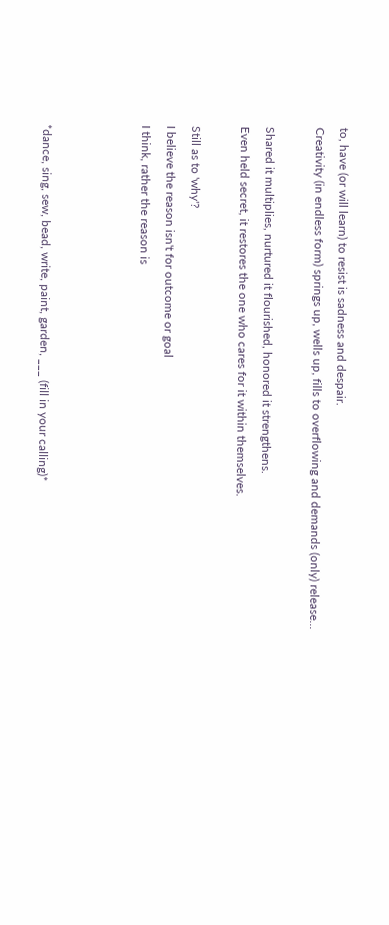to, have (or will learn) to resist is sadness and despair.
Creativity (in endless form) springs up, wells up, fills to overflowing and demands (only) release...

Shared it multiplies, nurtured it flourished, honored it strengthens.
Even held secret, it restores the one who cares for it within themselves.

Still as to 'why'?
I believe the reason isn't for outcome or goal
I think, rather the reason is



*dance, sing, sew, bead, write, paint, garden, ___ (fill in your calling)*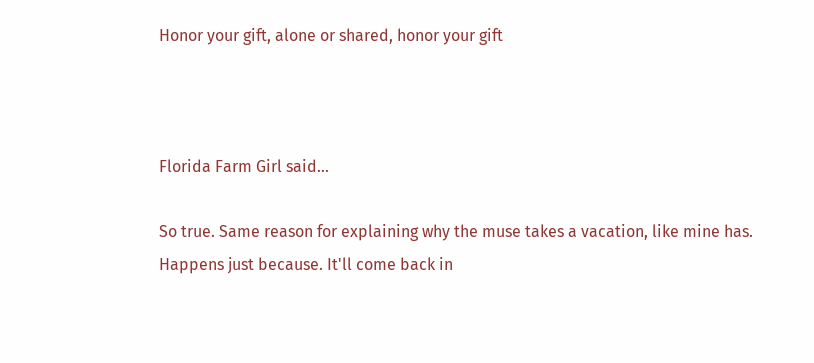Honor your gift, alone or shared, honor your gift



Florida Farm Girl said...

So true. Same reason for explaining why the muse takes a vacation, like mine has. Happens just because. It'll come back in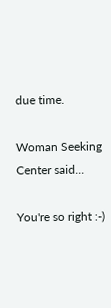due time.

Woman Seeking Center said...

You're so right :-)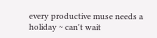every productive muse needs a holiday ~ can't wait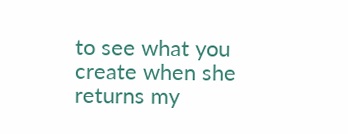to see what you create when she returns my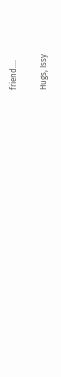friend....

Hugs, Issy